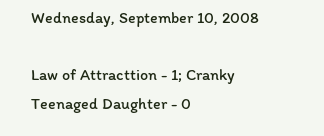Wednesday, September 10, 2008

Law of Attracttion - 1; Cranky Teenaged Daughter - 0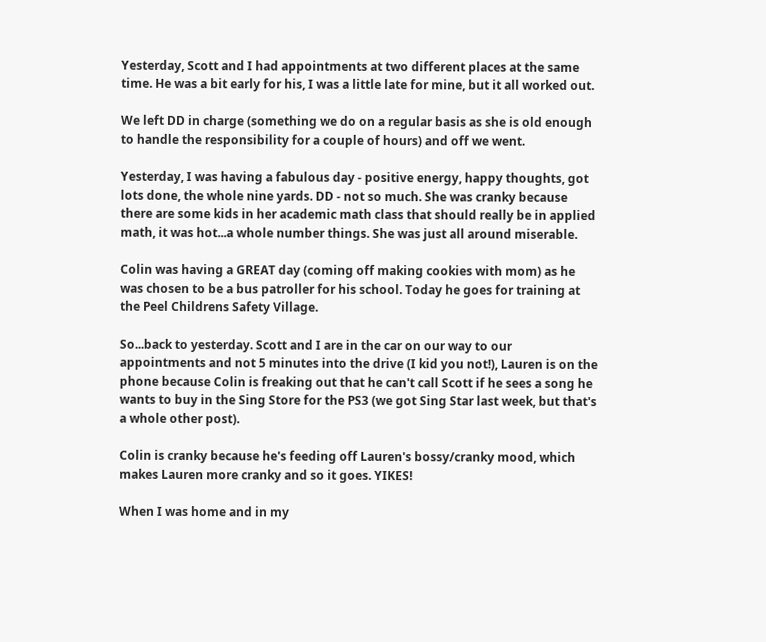Yesterday, Scott and I had appointments at two different places at the same time. He was a bit early for his, I was a little late for mine, but it all worked out.

We left DD in charge (something we do on a regular basis as she is old enough to handle the responsibility for a couple of hours) and off we went.

Yesterday, I was having a fabulous day - positive energy, happy thoughts, got lots done, the whole nine yards. DD - not so much. She was cranky because there are some kids in her academic math class that should really be in applied math, it was hot...a whole number things. She was just all around miserable.

Colin was having a GREAT day (coming off making cookies with mom) as he was chosen to be a bus patroller for his school. Today he goes for training at the Peel Childrens Safety Village.

So...back to yesterday. Scott and I are in the car on our way to our appointments and not 5 minutes into the drive (I kid you not!), Lauren is on the phone because Colin is freaking out that he can't call Scott if he sees a song he wants to buy in the Sing Store for the PS3 (we got Sing Star last week, but that's a whole other post).

Colin is cranky because he's feeding off Lauren's bossy/cranky mood, which makes Lauren more cranky and so it goes. YIKES!

When I was home and in my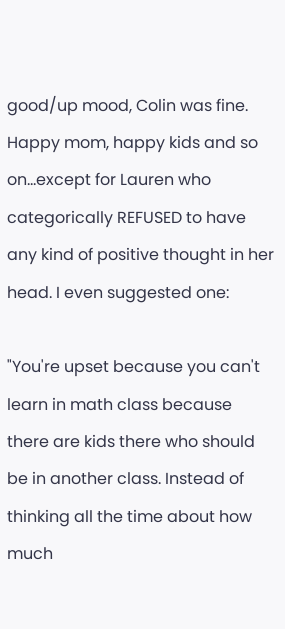good/up mood, Colin was fine. Happy mom, happy kids and so on...except for Lauren who categorically REFUSED to have any kind of positive thought in her head. I even suggested one:

"You're upset because you can't learn in math class because there are kids there who should be in another class. Instead of thinking all the time about how much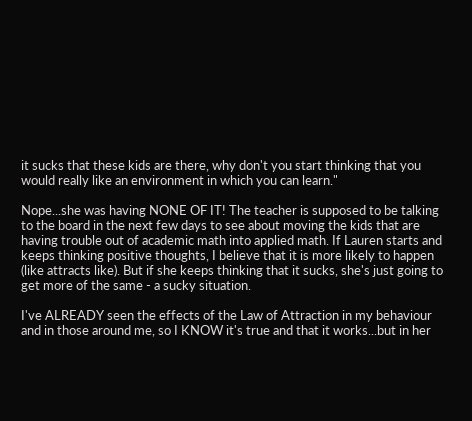it sucks that these kids are there, why don't you start thinking that you would really like an environment in which you can learn."

Nope...she was having NONE OF IT! The teacher is supposed to be talking to the board in the next few days to see about moving the kids that are having trouble out of academic math into applied math. If Lauren starts and keeps thinking positive thoughts, I believe that it is more likely to happen (like attracts like). But if she keeps thinking that it sucks, she's just going to get more of the same - a sucky situation.

I've ALREADY seen the effects of the Law of Attraction in my behaviour and in those around me, so I KNOW it's true and that it works...but in her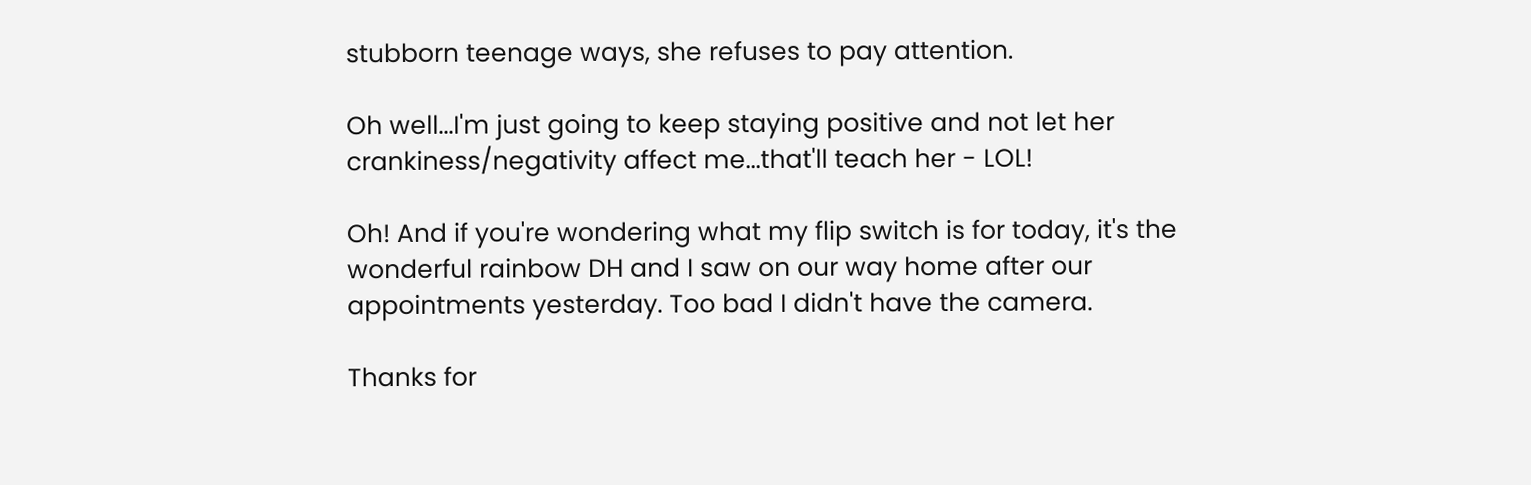stubborn teenage ways, she refuses to pay attention.

Oh well...I'm just going to keep staying positive and not let her crankiness/negativity affect me...that'll teach her - LOL!

Oh! And if you're wondering what my flip switch is for today, it's the wonderful rainbow DH and I saw on our way home after our appointments yesterday. Too bad I didn't have the camera.

Thanks for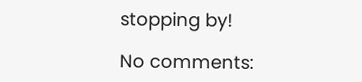stopping by!

No comments: